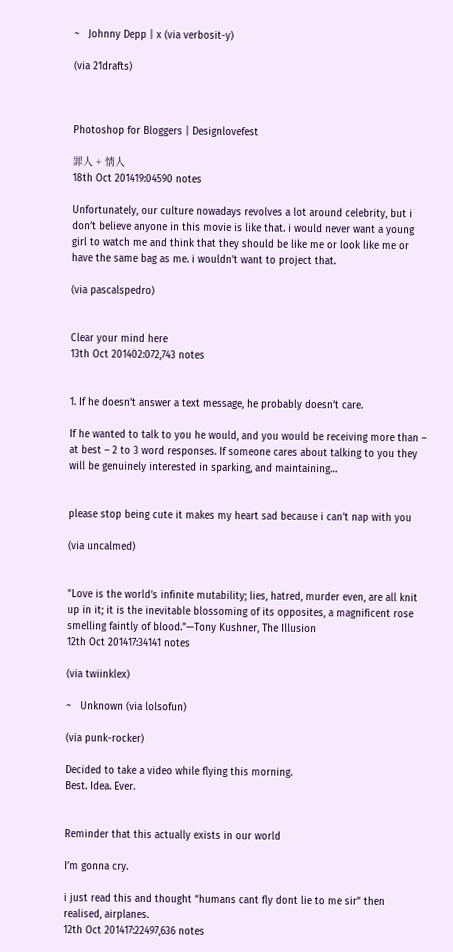~   Johnny Depp | x (via verbosit-y)

(via 21drafts)



Photoshop for Bloggers | Designlovefest

罪人 + 情人
18th Oct 201419:04590 notes

Unfortunately, our culture nowadays revolves a lot around celebrity, but i don’t believe anyone in this movie is like that. i would never want a young girl to watch me and think that they should be like me or look like me or have the same bag as me. i wouldn’t want to project that.

(via pascalspedro)


Clear your mind here
13th Oct 201402:072,743 notes


1. If he doesn’t answer a text message, he probably doesn’t care.

If he wanted to talk to you he would, and you would be receiving more than – at best – 2 to 3 word responses. If someone cares about talking to you they will be genuinely interested in sparking, and maintaining…


please stop being cute it makes my heart sad because i can’t nap with you

(via uncalmed)


"Love is the world’s infinite mutability; lies, hatred, murder even, are all knit up in it; it is the inevitable blossoming of its opposites, a magnificent rose smelling faintly of blood."—Tony Kushner, The Illusion
12th Oct 201417:34141 notes

(via twiinklex)

~   Unknown (via lolsofun)

(via punk-rocker)

Decided to take a video while flying this morning.
Best. Idea. Ever.


Reminder that this actually exists in our world

I’m gonna cry.

i just read this and thought “humans cant fly dont lie to me sir” then realised, airplanes.
12th Oct 201417:22497,636 notes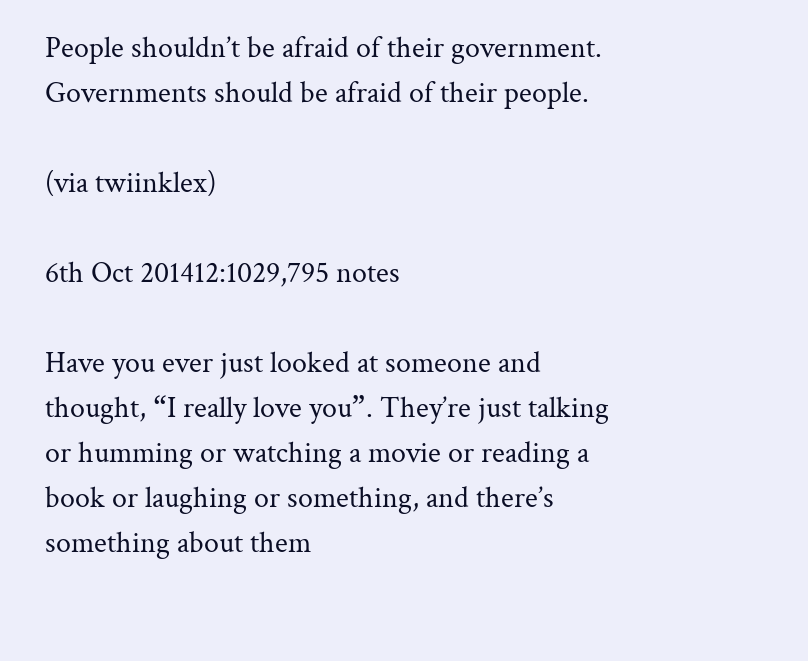People shouldn’t be afraid of their government. Governments should be afraid of their people.

(via twiinklex)

6th Oct 201412:1029,795 notes

Have you ever just looked at someone and thought, “I really love you”. They’re just talking or humming or watching a movie or reading a book or laughing or something, and there’s something about them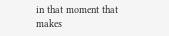in that moment that makes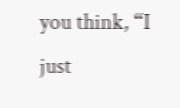you think, “I just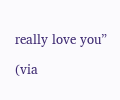really love you”

(via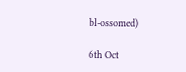bl-ossomed)

6th Oct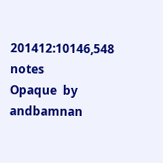201412:10146,548 notes
Opaque  by  andbamnan